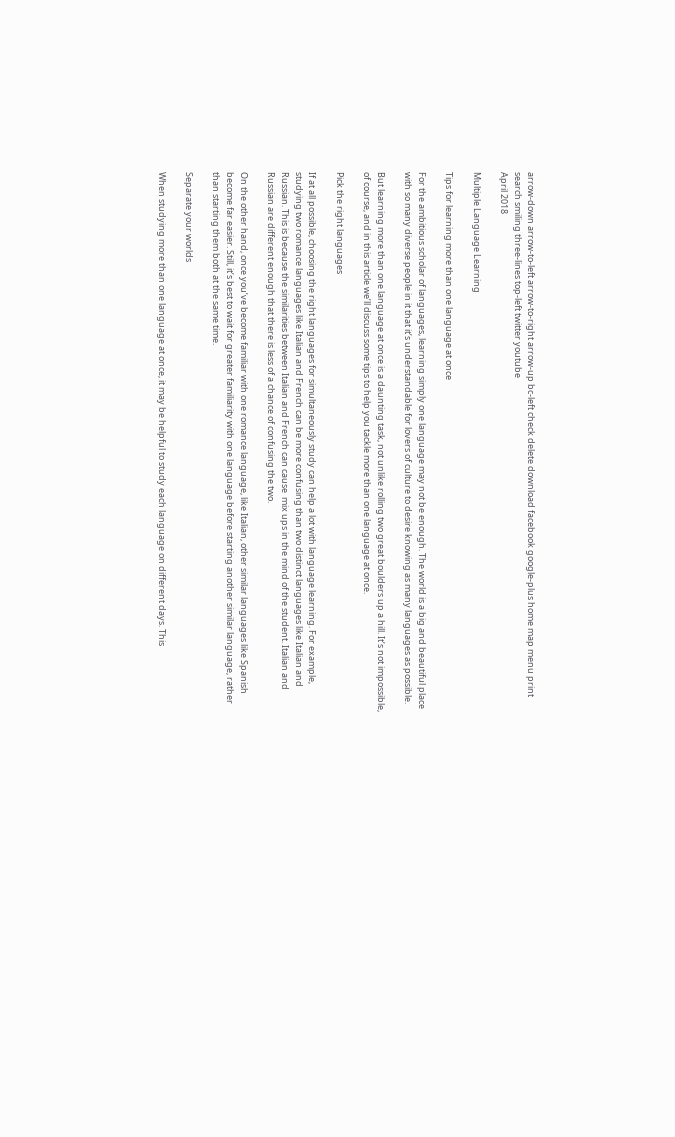arrow-down arrow-to-left arrow-to-right arrow-up bc-left check delete download facebook google-plus home map menu print search smiling three-lines top-left twitter youtube
April 2018

Multiple Language Learning

Tips for learning more than one language at once

For the ambitious scholar of languages, learning simply one language may not be enough. The world is a big and beautiful place with so many diverse people in it that it’s understandable for lovers of culture to desire knowing as many languages as possible.

But learning more than one language at once is a daunting task, not unlike rolling two great boulders up a hill. It’s not impossible, of course, and in this article we’ll discuss some tips to help you tackle more than one language at once.

Pick the right languages

If at all possible, choosing the right languages for simultaneously study can help a lot with language learning. For example, studying two romance languages like Italian and French can be more confusing than two distinct languages like Italian and Russian. This is because the similarities between Italian and French can cause  mix ups in the mind of the student. Italian and Russian are different enough that there is less of a chance of confusing the two.

On the other hand, once you’ve become familiar with one romance language, like Italian, other similar languages like Spanish become far easier. Still, it’s best to wait for greater familiarity with one language before starting another similar language, rather than starting them both at the same time.

Separate your worlds

When studying more than one language at once, it may be helpful to study each language on different days. This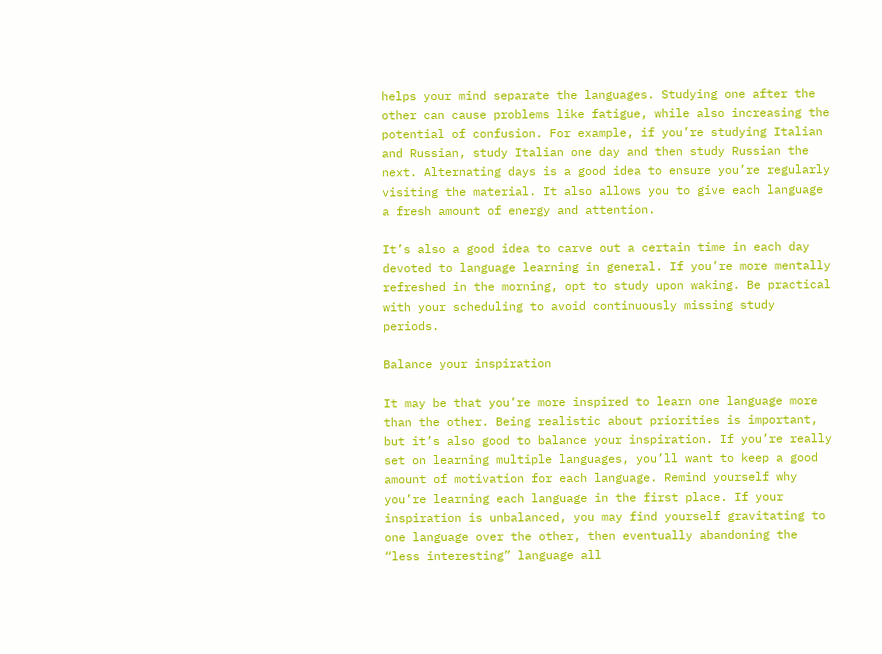helps your mind separate the languages. Studying one after the other can cause problems like fatigue, while also increasing the potential of confusion. For example, if you’re studying Italian and Russian, study Italian one day and then study Russian the next. Alternating days is a good idea to ensure you’re regularly visiting the material. It also allows you to give each language a fresh amount of energy and attention.

It’s also a good idea to carve out a certain time in each day devoted to language learning in general. If you’re more mentally refreshed in the morning, opt to study upon waking. Be practical with your scheduling to avoid continuously missing study periods.

Balance your inspiration

It may be that you’re more inspired to learn one language more than the other. Being realistic about priorities is important, but it’s also good to balance your inspiration. If you’re really set on learning multiple languages, you’ll want to keep a good amount of motivation for each language. Remind yourself why you’re learning each language in the first place. If your inspiration is unbalanced, you may find yourself gravitating to one language over the other, then eventually abandoning the “less interesting” language all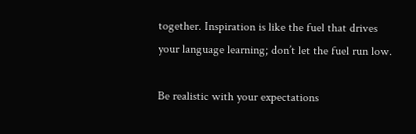together. Inspiration is like the fuel that drives your language learning; don’t let the fuel run low.

Be realistic with your expectations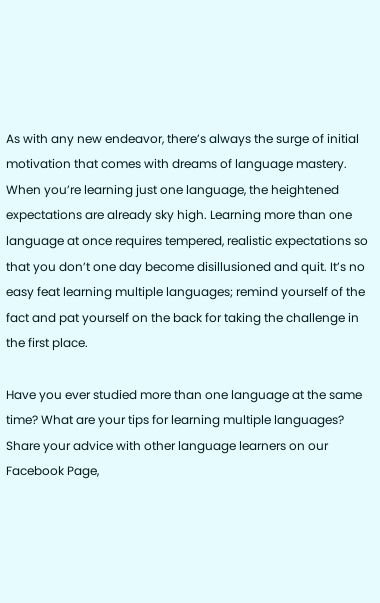As with any new endeavor, there’s always the surge of initial motivation that comes with dreams of language mastery. When you’re learning just one language, the heightened expectations are already sky high. Learning more than one language at once requires tempered, realistic expectations so that you don’t one day become disillusioned and quit. It’s no easy feat learning multiple languages; remind yourself of the fact and pat yourself on the back for taking the challenge in the first place.

Have you ever studied more than one language at the same time? What are your tips for learning multiple languages? Share your advice with other language learners on our Facebook Page,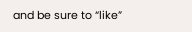and be sure to “like”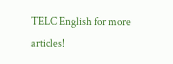TELC English for more articles!